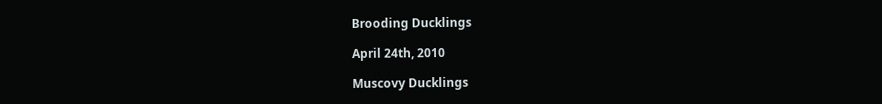Brooding Ducklings

April 24th, 2010

Muscovy Ducklings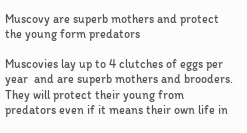Muscovy are superb mothers and protect the young form predators

Muscovies lay up to 4 clutches of eggs per year  and are superb mothers and brooders. They will protect their young from predators even if it means their own life in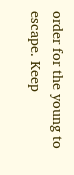order for the young to escape. Keep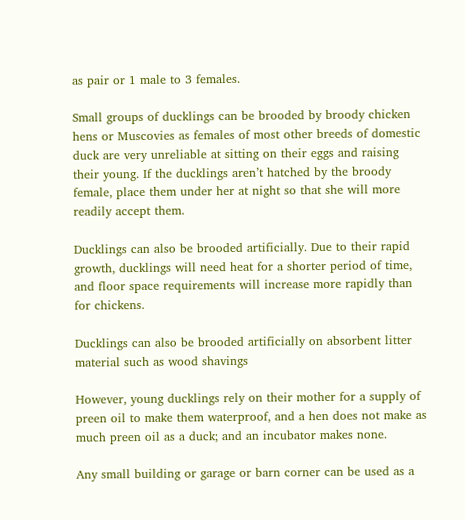as pair or 1 male to 3 females.

Small groups of ducklings can be brooded by broody chicken hens or Muscovies as females of most other breeds of domestic duck are very unreliable at sitting on their eggs and raising their young. If the ducklings aren’t hatched by the broody female, place them under her at night so that she will more readily accept them.

Ducklings can also be brooded artificially. Due to their rapid growth, ducklings will need heat for a shorter period of time, and floor space requirements will increase more rapidly than for chickens.

Ducklings can also be brooded artificially on absorbent litter material such as wood shavings

However, young ducklings rely on their mother for a supply of preen oil to make them waterproof, and a hen does not make as much preen oil as a duck; and an incubator makes none.

Any small building or garage or barn corner can be used as a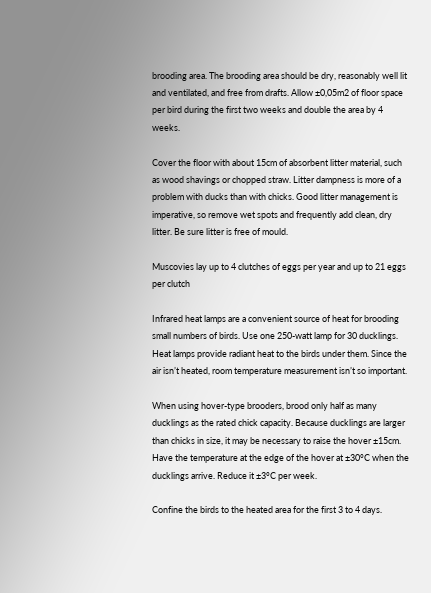brooding area. The brooding area should be dry, reasonably well lit and ventilated, and free from drafts. Allow ±0,05m2 of floor space per bird during the first two weeks and double the area by 4 weeks.

Cover the floor with about 15cm of absorbent litter material, such as wood shavings or chopped straw. Litter dampness is more of a problem with ducks than with chicks. Good litter management is imperative, so remove wet spots and frequently add clean, dry litter. Be sure litter is free of mould.

Muscovies lay up to 4 clutches of eggs per year and up to 21 eggs per clutch

Infrared heat lamps are a convenient source of heat for brooding small numbers of birds. Use one 250-watt lamp for 30 ducklings. Heat lamps provide radiant heat to the birds under them. Since the air isn’t heated, room temperature measurement isn’t so important.

When using hover-type brooders, brood only half as many ducklings as the rated chick capacity. Because ducklings are larger than chicks in size, it may be necessary to raise the hover ±15cm. Have the temperature at the edge of the hover at ±30°C when the ducklings arrive. Reduce it ±3°C per week.

Confine the birds to the heated area for the first 3 to 4 days.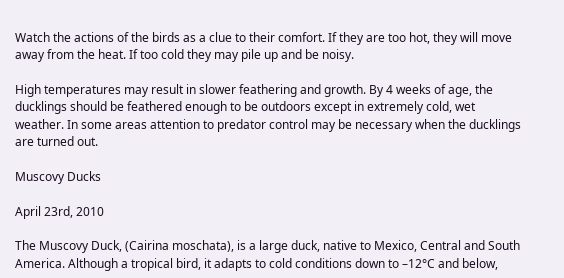Watch the actions of the birds as a clue to their comfort. If they are too hot, they will move away from the heat. If too cold they may pile up and be noisy.

High temperatures may result in slower feathering and growth. By 4 weeks of age, the ducklings should be feathered enough to be outdoors except in extremely cold, wet weather. In some areas attention to predator control may be necessary when the ducklings are turned out.

Muscovy Ducks

April 23rd, 2010

The Muscovy Duck, (Cairina moschata), is a large duck, native to Mexico, Central and South America. Although a tropical bird, it adapts to cold conditions down to –12°C and below,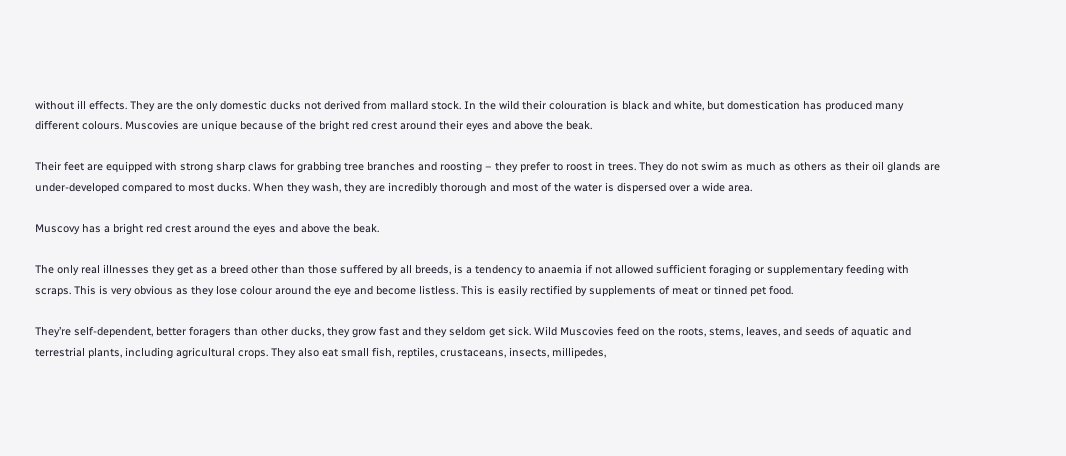without ill effects. They are the only domestic ducks not derived from mallard stock. In the wild their colouration is black and white, but domestication has produced many different colours. Muscovies are unique because of the bright red crest around their eyes and above the beak.

Their feet are equipped with strong sharp claws for grabbing tree branches and roosting – they prefer to roost in trees. They do not swim as much as others as their oil glands are under-developed compared to most ducks. When they wash, they are incredibly thorough and most of the water is dispersed over a wide area.

Muscovy has a bright red crest around the eyes and above the beak.

The only real illnesses they get as a breed other than those suffered by all breeds, is a tendency to anaemia if not allowed sufficient foraging or supplementary feeding with scraps. This is very obvious as they lose colour around the eye and become listless. This is easily rectified by supplements of meat or tinned pet food.

They’re self-dependent, better foragers than other ducks, they grow fast and they seldom get sick. Wild Muscovies feed on the roots, stems, leaves, and seeds of aquatic and terrestrial plants, including agricultural crops. They also eat small fish, reptiles, crustaceans, insects, millipedes,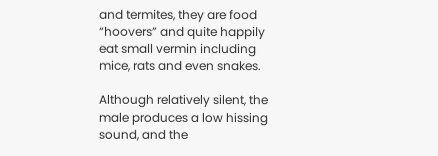and termites, they are food “hoovers” and quite happily eat small vermin including mice, rats and even snakes.

Although relatively silent, the male produces a low hissing sound, and the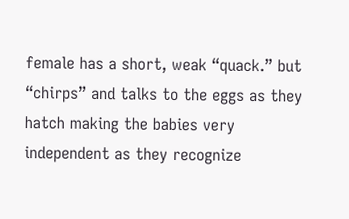female has a short, weak “quack.” but “chirps” and talks to the eggs as they hatch making the babies very independent as they recognize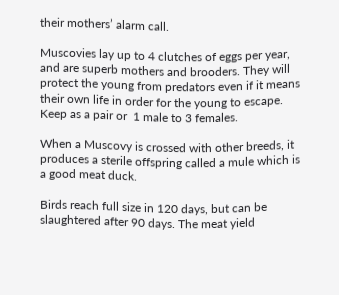their mothers’ alarm call.

Muscovies lay up to 4 clutches of eggs per year,  and are superb mothers and brooders. They will protect the young from predators even if it means their own life in order for the young to escape. Keep as a pair or  1 male to 3 females.

When a Muscovy is crossed with other breeds, it produces a sterile offspring called a mule which is a good meat duck.

Birds reach full size in 120 days, but can be slaughtered after 90 days. The meat yield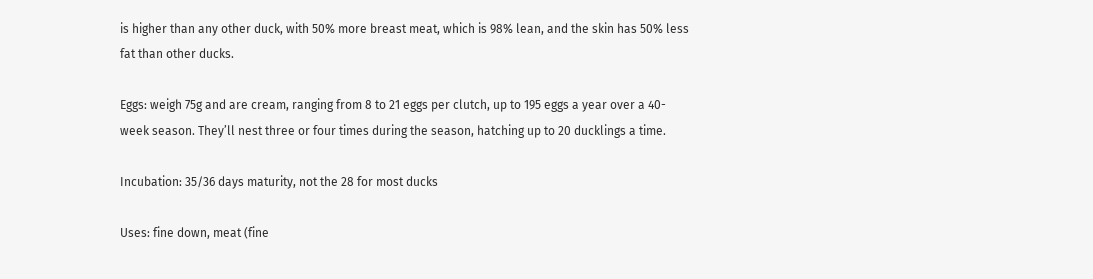is higher than any other duck, with 50% more breast meat, which is 98% lean, and the skin has 50% less fat than other ducks.

Eggs: weigh 75g and are cream, ranging from 8 to 21 eggs per clutch, up to 195 eggs a year over a 40-week season. They’ll nest three or four times during the season, hatching up to 20 ducklings a time.

Incubation: 35/36 days maturity, not the 28 for most ducks

Uses: fine down, meat (fine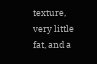texture, very little fat, and a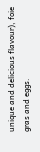unique and delicious flavour), foie gras and eggs.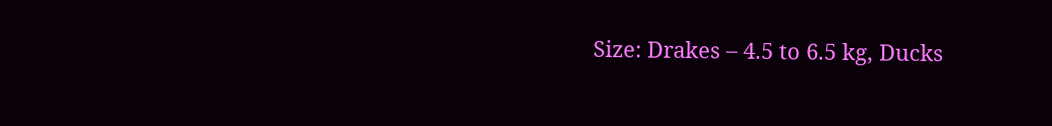Size: Drakes – 4.5 to 6.5 kg, Ducks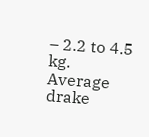– 2.2 to 4.5 kg. Average drake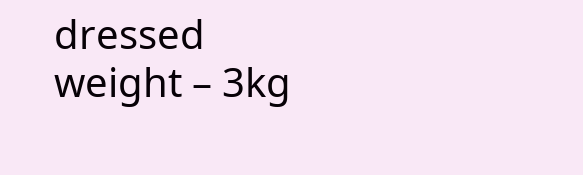dressed weight – 3kg